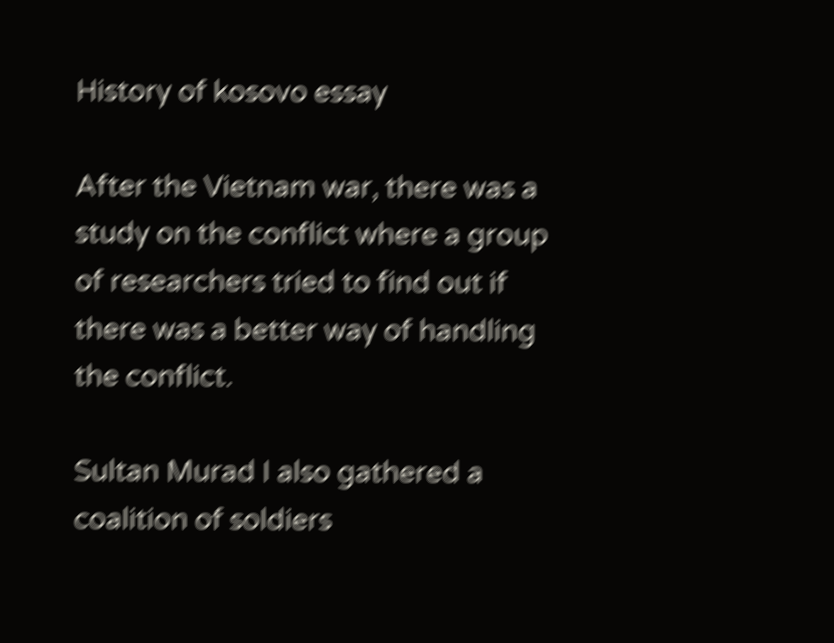History of kosovo essay

After the Vietnam war, there was a study on the conflict where a group of researchers tried to find out if there was a better way of handling the conflict.

Sultan Murad I also gathered a coalition of soldiers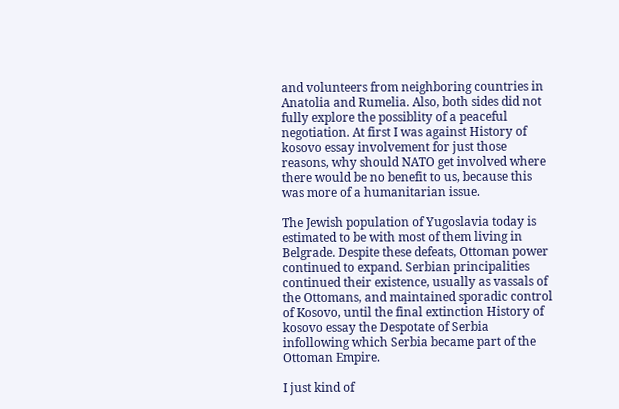and volunteers from neighboring countries in Anatolia and Rumelia. Also, both sides did not fully explore the possiblity of a peaceful negotiation. At first I was against History of kosovo essay involvement for just those reasons, why should NATO get involved where there would be no benefit to us, because this was more of a humanitarian issue.

The Jewish population of Yugoslavia today is estimated to be with most of them living in Belgrade. Despite these defeats, Ottoman power continued to expand. Serbian principalities continued their existence, usually as vassals of the Ottomans, and maintained sporadic control of Kosovo, until the final extinction History of kosovo essay the Despotate of Serbia infollowing which Serbia became part of the Ottoman Empire.

I just kind of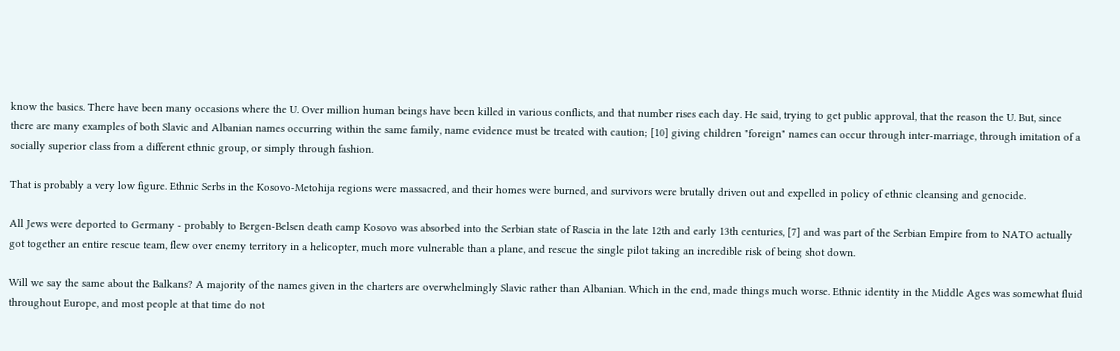know the basics. There have been many occasions where the U. Over million human beings have been killed in various conflicts, and that number rises each day. He said, trying to get public approval, that the reason the U. But, since there are many examples of both Slavic and Albanian names occurring within the same family, name evidence must be treated with caution; [10] giving children "foreign" names can occur through inter-marriage, through imitation of a socially superior class from a different ethnic group, or simply through fashion.

That is probably a very low figure. Ethnic Serbs in the Kosovo-Metohija regions were massacred, and their homes were burned, and survivors were brutally driven out and expelled in policy of ethnic cleansing and genocide.

All Jews were deported to Germany - probably to Bergen-Belsen death camp Kosovo was absorbed into the Serbian state of Rascia in the late 12th and early 13th centuries, [7] and was part of the Serbian Empire from to NATO actually got together an entire rescue team, flew over enemy territory in a helicopter, much more vulnerable than a plane, and rescue the single pilot taking an incredible risk of being shot down.

Will we say the same about the Balkans? A majority of the names given in the charters are overwhelmingly Slavic rather than Albanian. Which in the end, made things much worse. Ethnic identity in the Middle Ages was somewhat fluid throughout Europe, and most people at that time do not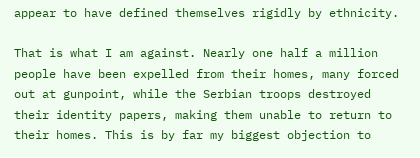appear to have defined themselves rigidly by ethnicity.

That is what I am against. Nearly one half a million people have been expelled from their homes, many forced out at gunpoint, while the Serbian troops destroyed their identity papers, making them unable to return to their homes. This is by far my biggest objection to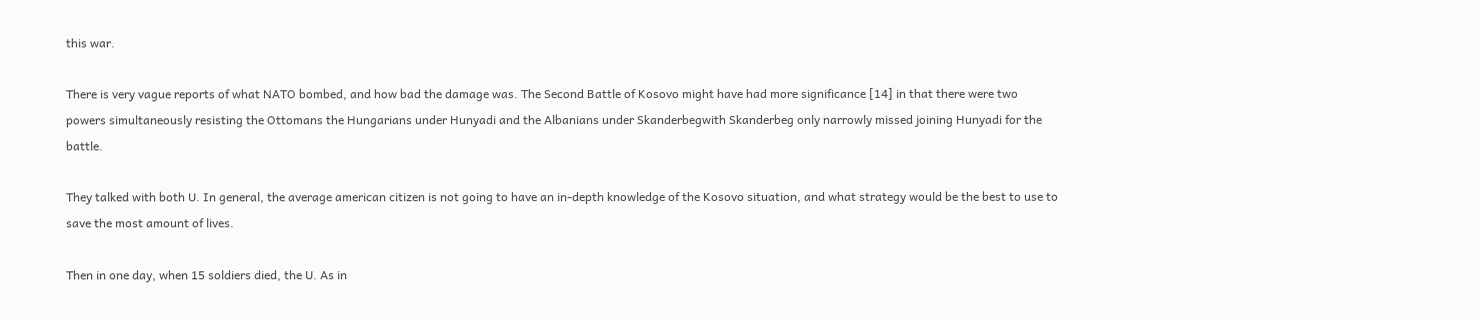this war.

There is very vague reports of what NATO bombed, and how bad the damage was. The Second Battle of Kosovo might have had more significance [14] in that there were two powers simultaneously resisting the Ottomans the Hungarians under Hunyadi and the Albanians under Skanderbegwith Skanderbeg only narrowly missed joining Hunyadi for the battle.

They talked with both U. In general, the average american citizen is not going to have an in-depth knowledge of the Kosovo situation, and what strategy would be the best to use to save the most amount of lives.

Then in one day, when 15 soldiers died, the U. As in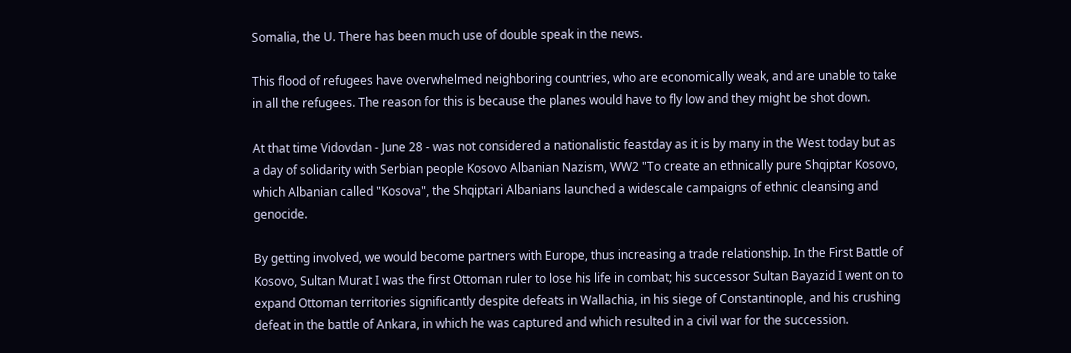Somalia, the U. There has been much use of double speak in the news.

This flood of refugees have overwhelmed neighboring countries, who are economically weak, and are unable to take in all the refugees. The reason for this is because the planes would have to fly low and they might be shot down.

At that time Vidovdan - June 28 - was not considered a nationalistic feastday as it is by many in the West today but as a day of solidarity with Serbian people Kosovo Albanian Nazism, WW2 "To create an ethnically pure Shqiptar Kosovo, which Albanian called "Kosova", the Shqiptari Albanians launched a widescale campaigns of ethnic cleansing and genocide.

By getting involved, we would become partners with Europe, thus increasing a trade relationship. In the First Battle of Kosovo, Sultan Murat I was the first Ottoman ruler to lose his life in combat; his successor Sultan Bayazid I went on to expand Ottoman territories significantly despite defeats in Wallachia, in his siege of Constantinople, and his crushing defeat in the battle of Ankara, in which he was captured and which resulted in a civil war for the succession.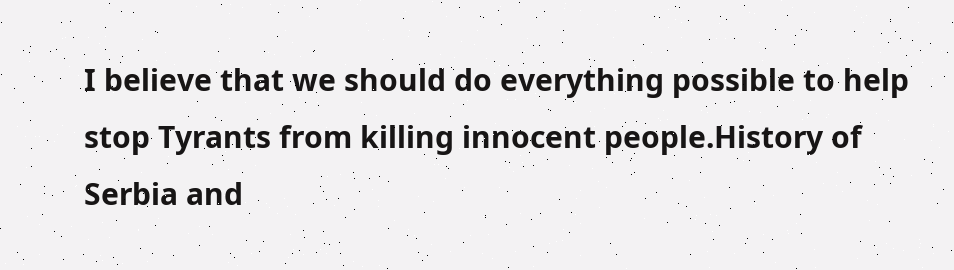I believe that we should do everything possible to help stop Tyrants from killing innocent people.History of Serbia and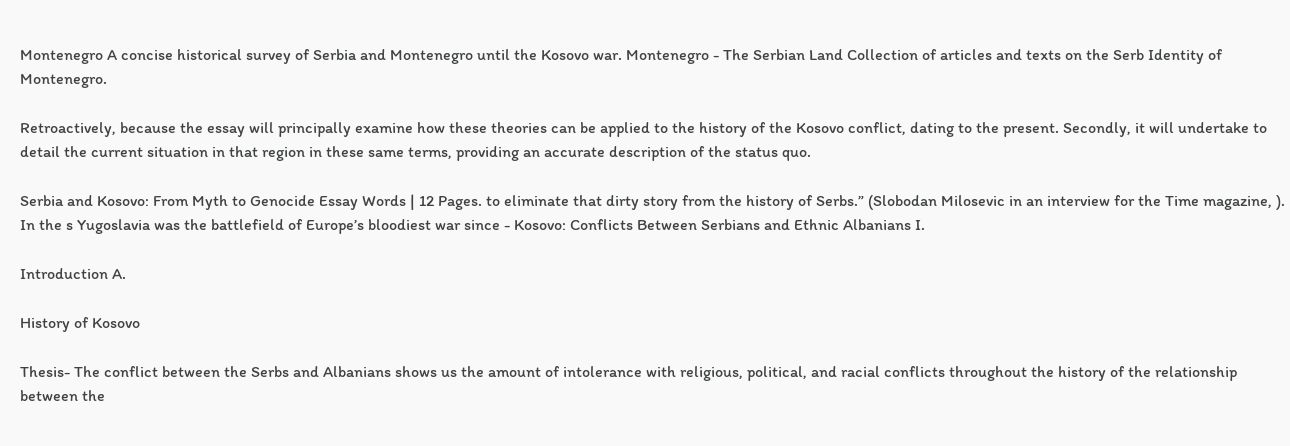Montenegro A concise historical survey of Serbia and Montenegro until the Kosovo war. Montenegro - The Serbian Land Collection of articles and texts on the Serb Identity of Montenegro.

Retroactively, because the essay will principally examine how these theories can be applied to the history of the Kosovo conflict, dating to the present. Secondly, it will undertake to detail the current situation in that region in these same terms, providing an accurate description of the status quo.

Serbia and Kosovo: From Myth to Genocide Essay Words | 12 Pages. to eliminate that dirty story from the history of Serbs.” (Slobodan Milosevic in an interview for the Time magazine, ). In the s Yugoslavia was the battlefield of Europe’s bloodiest war since - Kosovo: Conflicts Between Serbians and Ethnic Albanians I.

Introduction A.

History of Kosovo

Thesis- The conflict between the Serbs and Albanians shows us the amount of intolerance with religious, political, and racial conflicts throughout the history of the relationship between the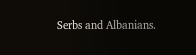Serbs and Albanians.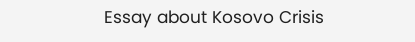Essay about Kosovo Crisis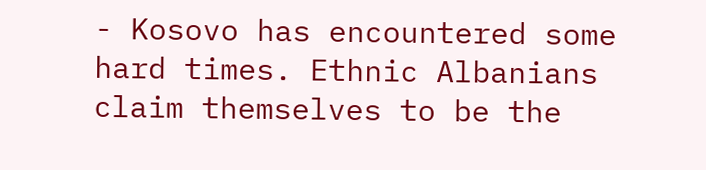- Kosovo has encountered some hard times. Ethnic Albanians claim themselves to be the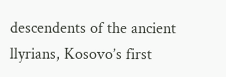descendents of the ancient llyrians, Kosovo’s first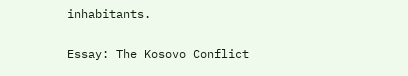inhabitants.

Essay: The Kosovo Conflict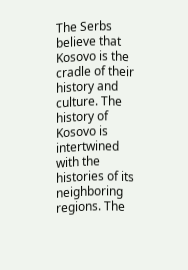The Serbs believe that Kosovo is the cradle of their history and culture. The history of Kosovo is intertwined with the histories of its neighboring regions. The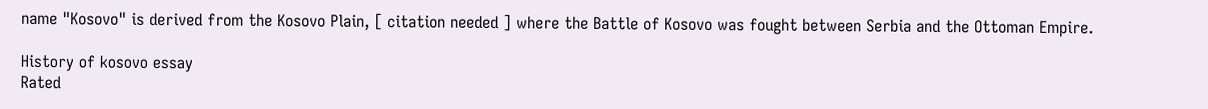name "Kosovo" is derived from the Kosovo Plain, [ citation needed ] where the Battle of Kosovo was fought between Serbia and the Ottoman Empire.

History of kosovo essay
Rated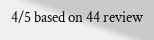4/5 based on 44 review